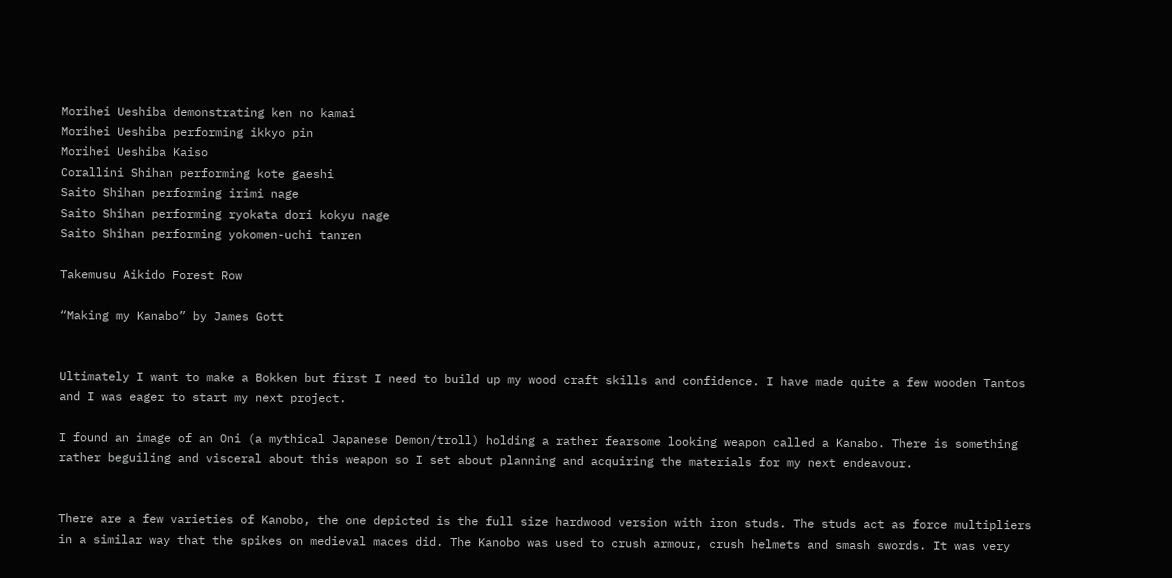Morihei Ueshiba demonstrating ken no kamai
Morihei Ueshiba performing ikkyo pin
Morihei Ueshiba Kaiso
Corallini Shihan performing kote gaeshi
Saito Shihan performing irimi nage
Saito Shihan performing ryokata dori kokyu nage
Saito Shihan performing yokomen-uchi tanren

Takemusu Aikido Forest Row

“Making my Kanabo” by James Gott


Ultimately I want to make a Bokken but first I need to build up my wood craft skills and confidence. I have made quite a few wooden Tantos and I was eager to start my next project.

I found an image of an Oni (a mythical Japanese Demon/troll) holding a rather fearsome looking weapon called a Kanabo. There is something rather beguiling and visceral about this weapon so I set about planning and acquiring the materials for my next endeavour.


There are a few varieties of Kanobo, the one depicted is the full size hardwood version with iron studs. The studs act as force multipliers in a similar way that the spikes on medieval maces did. The Kanobo was used to crush armour, crush helmets and smash swords. It was very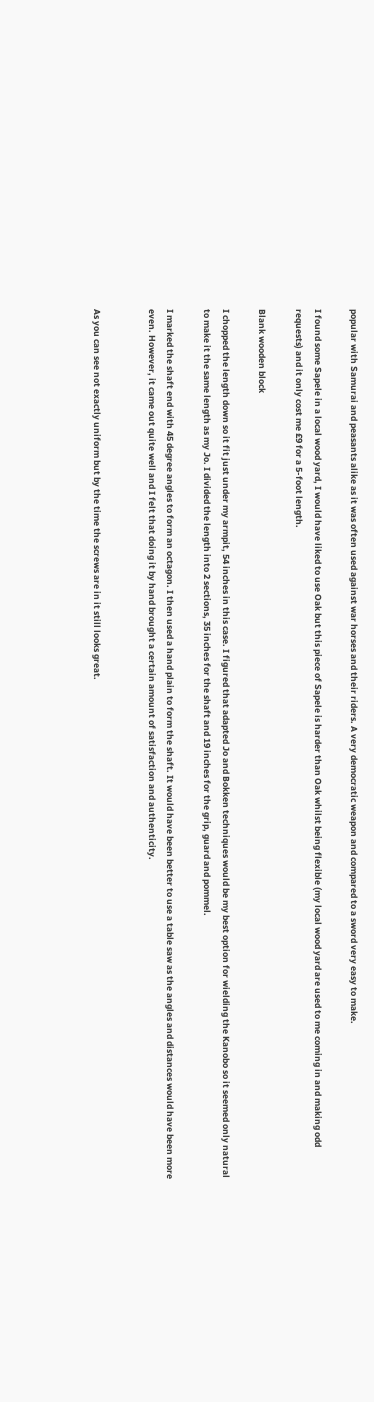popular with Samurai and peasants alike as it was often used against war horses and their riders. A very democratic weapon and compared to a sword very easy to make.

I found some Sapele in a local wood yard, I would have liked to use Oak but this piece of Sapele is harder than Oak whilst being flexible (my local wood yard are used to me coming in and making odd requests) and it only cost me £9 for a 5-foot length.

Blank wooden block

I chopped the length down so it fit just under my armpit, 54 inches in this case. I figured that adapted Jo and Bokken techniques would be my best option for wielding the Kanobo so it seemed only natural to make it the same length as my Jo. I divided the length into 2 sections, 35 inches for the shaft and 19 inches for the grip, guard and pommel.

I marked the shaft end with 45 degree angles to form an octagon. I then used a hand plain to form the shaft. It would have been better to use a table saw as the angles and distances would have been more even. However, it came out quite well and I felt that doing it by hand brought a certain amount of satisfaction and authenticity.


As you can see not exactly uniform but by the time the screws are in it still looks great.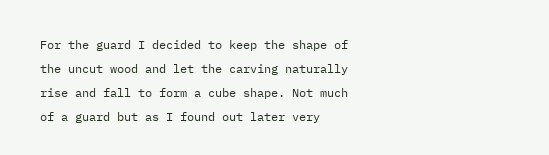For the guard I decided to keep the shape of the uncut wood and let the carving naturally rise and fall to form a cube shape. Not much of a guard but as I found out later very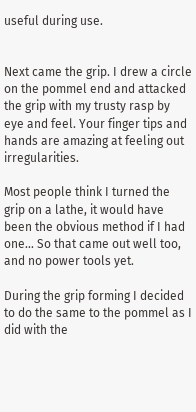useful during use.


Next came the grip. I drew a circle on the pommel end and attacked the grip with my trusty rasp by eye and feel. Your finger tips and hands are amazing at feeling out irregularities.

Most people think I turned the grip on a lathe, it would have been the obvious method if I had one… So that came out well too, and no power tools yet.

During the grip forming I decided to do the same to the pommel as I did with the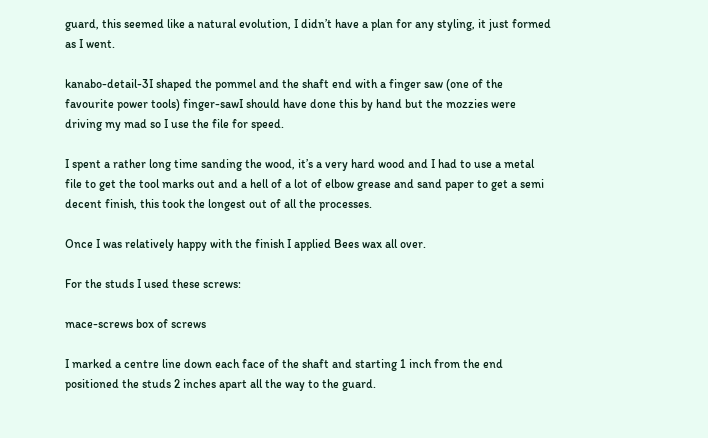guard, this seemed like a natural evolution, I didn’t have a plan for any styling, it just formed as I went.

kanabo-detail-3I shaped the pommel and the shaft end with a finger saw (one of the favourite power tools) finger-sawI should have done this by hand but the mozzies were driving my mad so I use the file for speed.

I spent a rather long time sanding the wood, it’s a very hard wood and I had to use a metal file to get the tool marks out and a hell of a lot of elbow grease and sand paper to get a semi decent finish, this took the longest out of all the processes.

Once I was relatively happy with the finish I applied Bees wax all over.

For the studs I used these screws:

mace-screws box of screws

I marked a centre line down each face of the shaft and starting 1 inch from the end positioned the studs 2 inches apart all the way to the guard.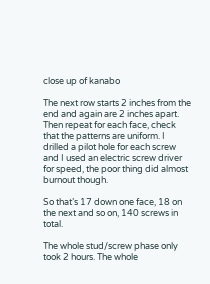close up of kanabo

The next row starts 2 inches from the end and again are 2 inches apart. Then repeat for each face, check that the patterns are uniform. I drilled a pilot hole for each screw and I used an electric screw driver for speed, the poor thing did almost burnout though.

So that’s 17 down one face, 18 on the next and so on, 140 screws in total.

The whole stud/screw phase only took 2 hours. The whole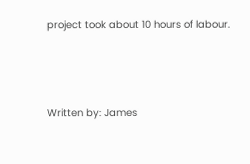project took about 10 hours of labour.



Written by: James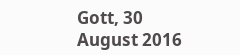Gott, 30 August 2016